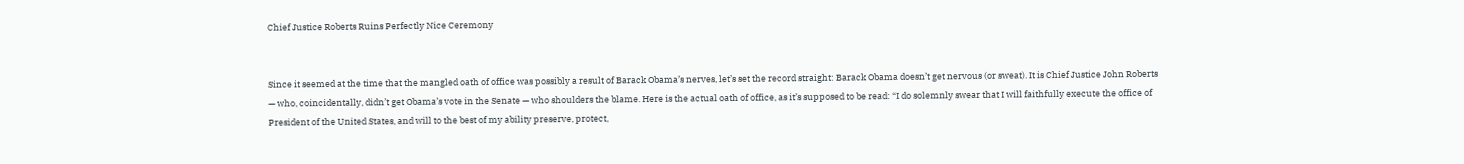Chief Justice Roberts Ruins Perfectly Nice Ceremony


Since it seemed at the time that the mangled oath of office was possibly a result of Barack Obama’s nerves, let’s set the record straight: Barack Obama doesn’t get nervous (or sweat). It is Chief Justice John Roberts — who, coincidentally, didn’t get Obama’s vote in the Senate — who shoulders the blame. Here is the actual oath of office, as it’s supposed to be read: “I do solemnly swear that I will faithfully execute the office of President of the United States, and will to the best of my ability preserve, protect,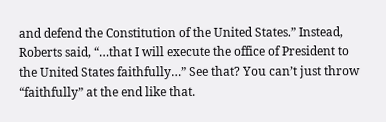and defend the Constitution of the United States.” Instead, Roberts said, “…that I will execute the office of President to the United States faithfully…” See that? You can’t just throw “faithfully” at the end like that.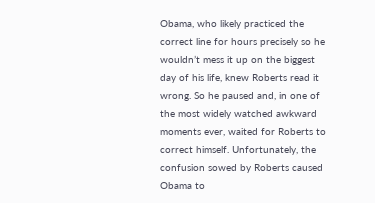Obama, who likely practiced the correct line for hours precisely so he wouldn’t mess it up on the biggest day of his life, knew Roberts read it wrong. So he paused and, in one of the most widely watched awkward moments ever, waited for Roberts to correct himself. Unfortunately, the confusion sowed by Roberts caused Obama to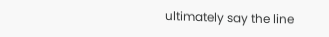ultimately say the line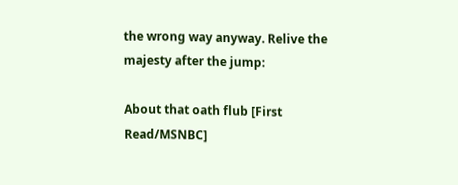the wrong way anyway. Relive the majesty after the jump:

About that oath flub [First Read/MSNBC]